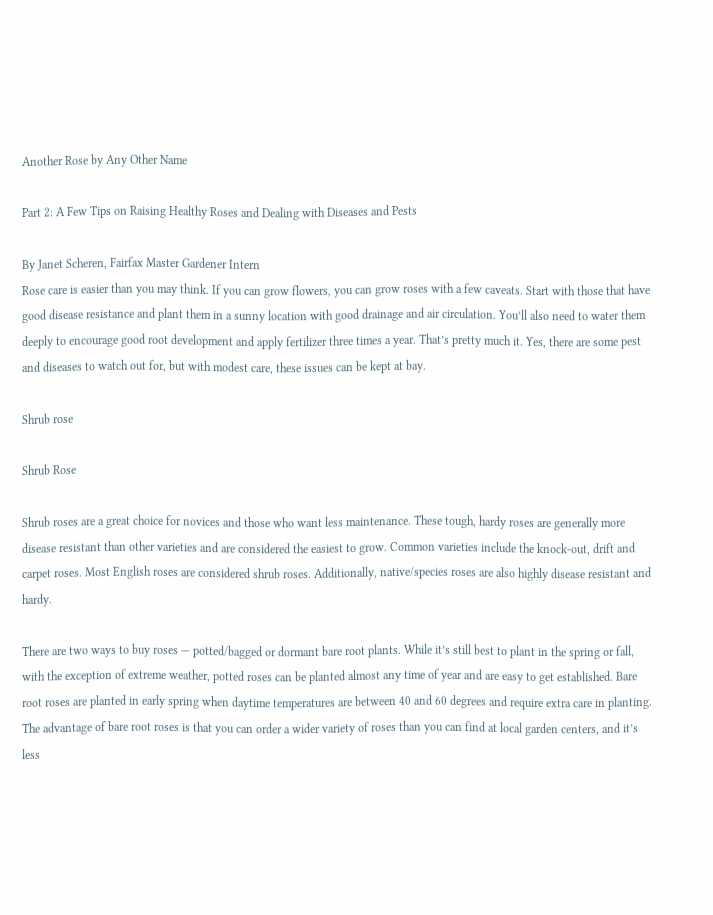Another Rose by Any Other Name

Part 2: A Few Tips on Raising Healthy Roses and Dealing with Diseases and Pests

By Janet Scheren, Fairfax Master Gardener Intern
Rose care is easier than you may think. If you can grow flowers, you can grow roses with a few caveats. Start with those that have good disease resistance and plant them in a sunny location with good drainage and air circulation. You’ll also need to water them deeply to encourage good root development and apply fertilizer three times a year. That’s pretty much it. Yes, there are some pest and diseases to watch out for, but with modest care, these issues can be kept at bay.

Shrub rose

Shrub Rose

Shrub roses are a great choice for novices and those who want less maintenance. These tough, hardy roses are generally more disease resistant than other varieties and are considered the easiest to grow. Common varieties include the knock-out, drift and carpet roses. Most English roses are considered shrub roses. Additionally, native/species roses are also highly disease resistant and hardy.

There are two ways to buy roses — potted/bagged or dormant bare root plants. While it’s still best to plant in the spring or fall, with the exception of extreme weather, potted roses can be planted almost any time of year and are easy to get established. Bare root roses are planted in early spring when daytime temperatures are between 40 and 60 degrees and require extra care in planting. The advantage of bare root roses is that you can order a wider variety of roses than you can find at local garden centers, and it’s less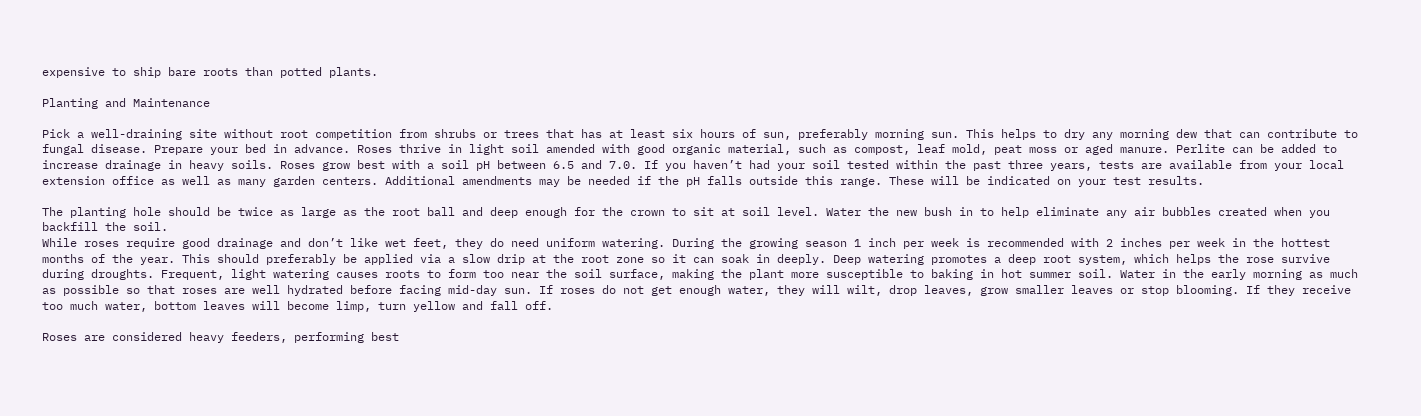expensive to ship bare roots than potted plants.

Planting and Maintenance

Pick a well-draining site without root competition from shrubs or trees that has at least six hours of sun, preferably morning sun. This helps to dry any morning dew that can contribute to fungal disease. Prepare your bed in advance. Roses thrive in light soil amended with good organic material, such as compost, leaf mold, peat moss or aged manure. Perlite can be added to increase drainage in heavy soils. Roses grow best with a soil pH between 6.5 and 7.0. If you haven’t had your soil tested within the past three years, tests are available from your local extension office as well as many garden centers. Additional amendments may be needed if the pH falls outside this range. These will be indicated on your test results.

The planting hole should be twice as large as the root ball and deep enough for the crown to sit at soil level. Water the new bush in to help eliminate any air bubbles created when you backfill the soil.
While roses require good drainage and don’t like wet feet, they do need uniform watering. During the growing season 1 inch per week is recommended with 2 inches per week in the hottest months of the year. This should preferably be applied via a slow drip at the root zone so it can soak in deeply. Deep watering promotes a deep root system, which helps the rose survive during droughts. Frequent, light watering causes roots to form too near the soil surface, making the plant more susceptible to baking in hot summer soil. Water in the early morning as much as possible so that roses are well hydrated before facing mid-day sun. If roses do not get enough water, they will wilt, drop leaves, grow smaller leaves or stop blooming. If they receive too much water, bottom leaves will become limp, turn yellow and fall off.

Roses are considered heavy feeders, performing best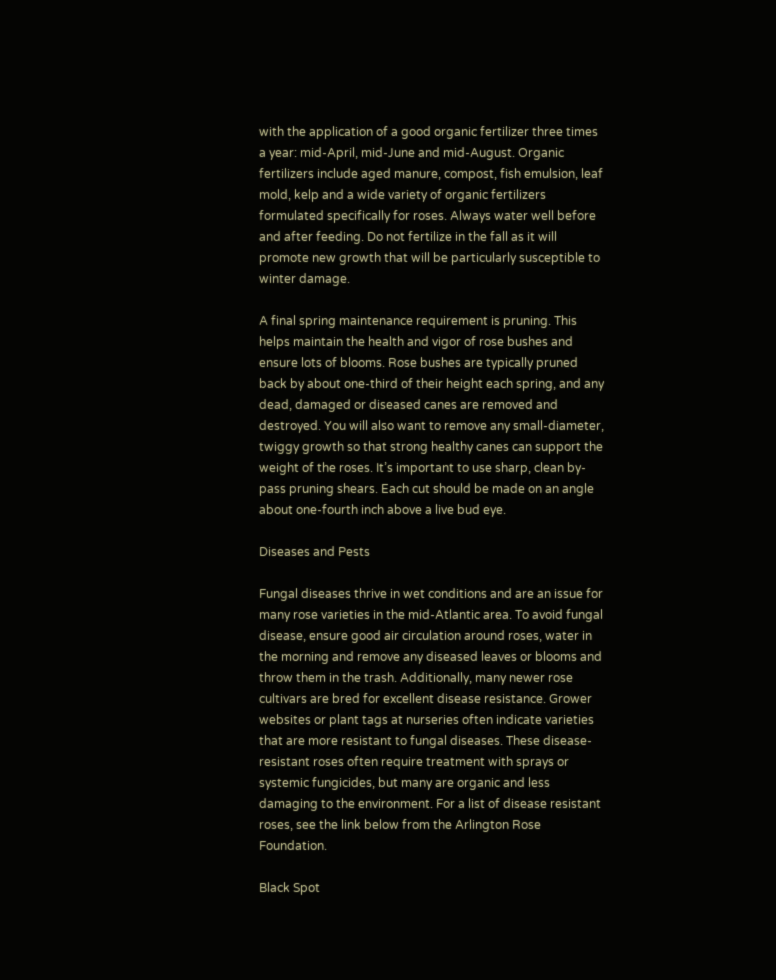with the application of a good organic fertilizer three times a year: mid-April, mid-June and mid-August. Organic fertilizers include aged manure, compost, fish emulsion, leaf mold, kelp and a wide variety of organic fertilizers formulated specifically for roses. Always water well before and after feeding. Do not fertilize in the fall as it will promote new growth that will be particularly susceptible to winter damage.

A final spring maintenance requirement is pruning. This helps maintain the health and vigor of rose bushes and ensure lots of blooms. Rose bushes are typically pruned back by about one-third of their height each spring, and any dead, damaged or diseased canes are removed and destroyed. You will also want to remove any small-diameter, twiggy growth so that strong healthy canes can support the weight of the roses. It’s important to use sharp, clean by-pass pruning shears. Each cut should be made on an angle about one-fourth inch above a live bud eye.

Diseases and Pests

Fungal diseases thrive in wet conditions and are an issue for many rose varieties in the mid-Atlantic area. To avoid fungal disease, ensure good air circulation around roses, water in the morning and remove any diseased leaves or blooms and throw them in the trash. Additionally, many newer rose cultivars are bred for excellent disease resistance. Grower websites or plant tags at nurseries often indicate varieties that are more resistant to fungal diseases. These disease-resistant roses often require treatment with sprays or systemic fungicides, but many are organic and less damaging to the environment. For a list of disease resistant roses, see the link below from the Arlington Rose Foundation.

Black Spot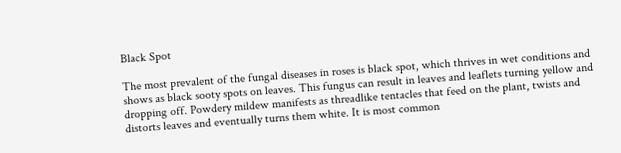Black Spot

The most prevalent of the fungal diseases in roses is black spot, which thrives in wet conditions and shows as black sooty spots on leaves. This fungus can result in leaves and leaflets turning yellow and dropping off. Powdery mildew manifests as threadlike tentacles that feed on the plant, twists and distorts leaves and eventually turns them white. It is most common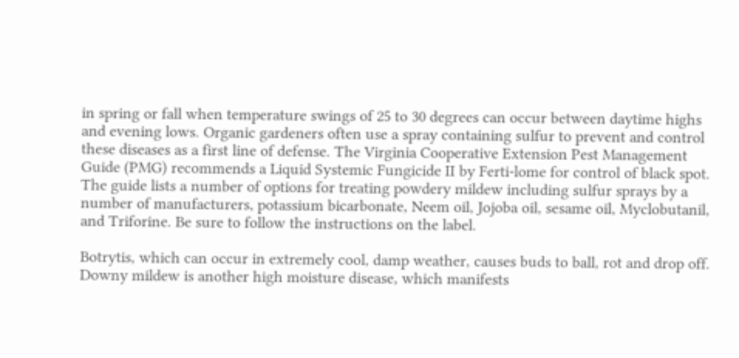in spring or fall when temperature swings of 25 to 30 degrees can occur between daytime highs and evening lows. Organic gardeners often use a spray containing sulfur to prevent and control these diseases as a first line of defense. The Virginia Cooperative Extension Pest Management Guide (PMG) recommends a Liquid Systemic Fungicide II by Ferti-lome for control of black spot. The guide lists a number of options for treating powdery mildew including sulfur sprays by a number of manufacturers, potassium bicarbonate, Neem oil, Jojoba oil, sesame oil, Myclobutanil, and Triforine. Be sure to follow the instructions on the label.

Botrytis, which can occur in extremely cool, damp weather, causes buds to ball, rot and drop off. Downy mildew is another high moisture disease, which manifests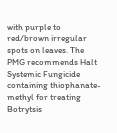with purple to red/brown irregular spots on leaves. The PMG recommends Halt Systemic Fungicide containing thiophanate-methyl for treating Botrytsis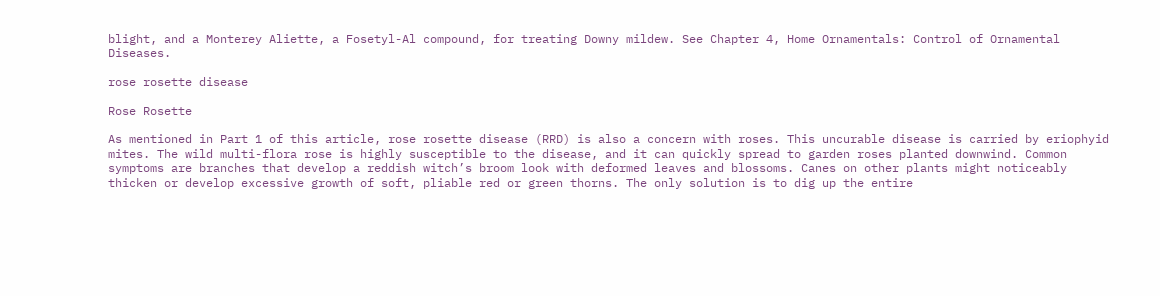blight, and a Monterey Aliette, a Fosetyl-Al compound, for treating Downy mildew. See Chapter 4, Home Ornamentals: Control of Ornamental Diseases.

rose rosette disease

Rose Rosette

As mentioned in Part 1 of this article, rose rosette disease (RRD) is also a concern with roses. This uncurable disease is carried by eriophyid mites. The wild multi-flora rose is highly susceptible to the disease, and it can quickly spread to garden roses planted downwind. Common symptoms are branches that develop a reddish witch’s broom look with deformed leaves and blossoms. Canes on other plants might noticeably thicken or develop excessive growth of soft, pliable red or green thorns. The only solution is to dig up the entire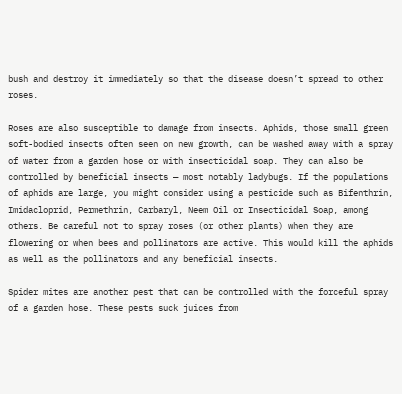bush and destroy it immediately so that the disease doesn’t spread to other roses.

Roses are also susceptible to damage from insects. Aphids, those small green soft-bodied insects often seen on new growth, can be washed away with a spray of water from a garden hose or with insecticidal soap. They can also be controlled by beneficial insects — most notably ladybugs. If the populations of aphids are large, you might consider using a pesticide such as Bifenthrin, Imidacloprid, Permethrin, Carbaryl, Neem Oil or Insecticidal Soap, among others. Be careful not to spray roses (or other plants) when they are flowering or when bees and pollinators are active. This would kill the aphids as well as the pollinators and any beneficial insects.

Spider mites are another pest that can be controlled with the forceful spray of a garden hose. These pests suck juices from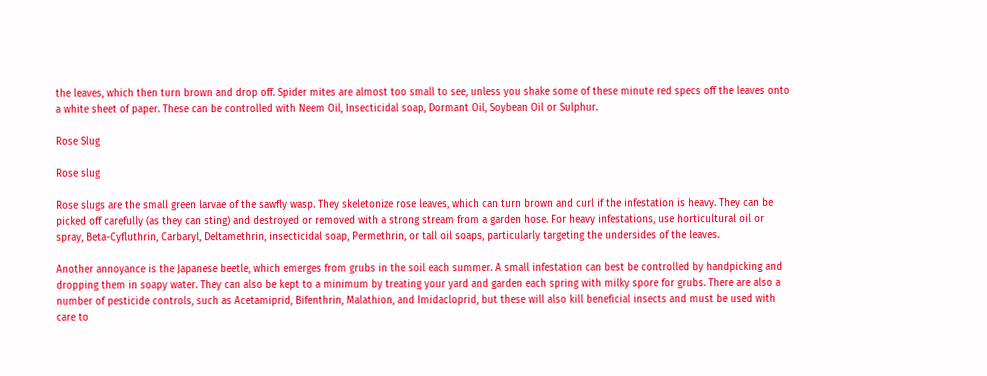the leaves, which then turn brown and drop off. Spider mites are almost too small to see, unless you shake some of these minute red specs off the leaves onto a white sheet of paper. These can be controlled with Neem Oil, Insecticidal soap, Dormant Oil, Soybean Oil or Sulphur.

Rose Slug

Rose slug

Rose slugs are the small green larvae of the sawfly wasp. They skeletonize rose leaves, which can turn brown and curl if the infestation is heavy. They can be picked off carefully (as they can sting) and destroyed or removed with a strong stream from a garden hose. For heavy infestations, use horticultural oil or spray, Beta-Cyfluthrin, Carbaryl, Deltamethrin, insecticidal soap, Permethrin, or tall oil soaps, particularly targeting the undersides of the leaves.

Another annoyance is the Japanese beetle, which emerges from grubs in the soil each summer. A small infestation can best be controlled by handpicking and dropping them in soapy water. They can also be kept to a minimum by treating your yard and garden each spring with milky spore for grubs. There are also a number of pesticide controls, such as Acetamiprid, Bifenthrin, Malathion, and Imidacloprid, but these will also kill beneficial insects and must be used with care to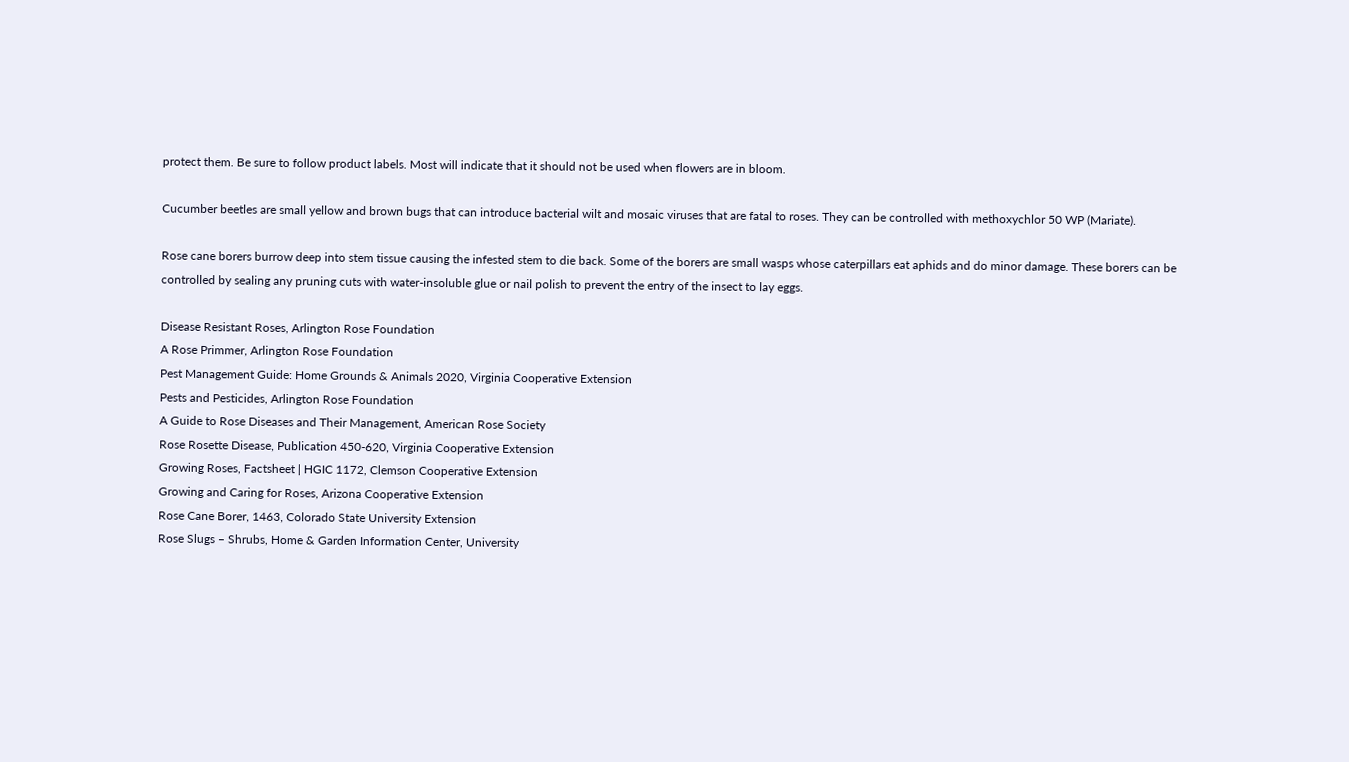protect them. Be sure to follow product labels. Most will indicate that it should not be used when flowers are in bloom.

Cucumber beetles are small yellow and brown bugs that can introduce bacterial wilt and mosaic viruses that are fatal to roses. They can be controlled with methoxychlor 50 WP (Mariate).

Rose cane borers burrow deep into stem tissue causing the infested stem to die back. Some of the borers are small wasps whose caterpillars eat aphids and do minor damage. These borers can be controlled by sealing any pruning cuts with water-insoluble glue or nail polish to prevent the entry of the insect to lay eggs.

Disease Resistant Roses, Arlington Rose Foundation
A Rose Primmer, Arlington Rose Foundation
Pest Management Guide: Home Grounds & Animals 2020, Virginia Cooperative Extension
Pests and Pesticides, Arlington Rose Foundation
A Guide to Rose Diseases and Their Management, American Rose Society
Rose Rosette Disease, Publication 450-620, Virginia Cooperative Extension
Growing Roses, Factsheet | HGIC 1172, Clemson Cooperative Extension
Growing and Caring for Roses, Arizona Cooperative Extension
Rose Cane Borer, 1463, Colorado State University Extension
Rose Slugs – Shrubs, Home & Garden Information Center, University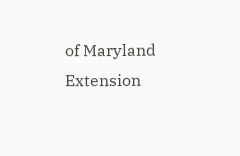of Maryland Extension